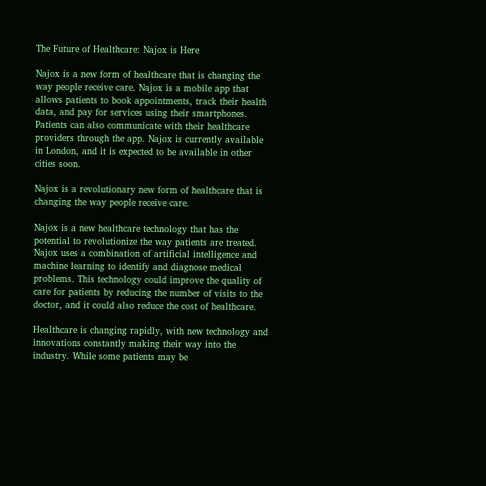The Future of Healthcare: Najox is Here

Najox is a new form of healthcare that is changing the way people receive care. Najox is a mobile app that allows patients to book appointments, track their health data, and pay for services using their smartphones. Patients can also communicate with their healthcare providers through the app. Najox is currently available in London, and it is expected to be available in other cities soon.

Najox is a revolutionary new form of healthcare that is changing the way people receive care.

Najox is a new healthcare technology that has the potential to revolutionize the way patients are treated. Najox uses a combination of artificial intelligence and machine learning to identify and diagnose medical problems. This technology could improve the quality of care for patients by reducing the number of visits to the doctor, and it could also reduce the cost of healthcare.

Healthcare is changing rapidly, with new technology and innovations constantly making their way into the industry. While some patients may be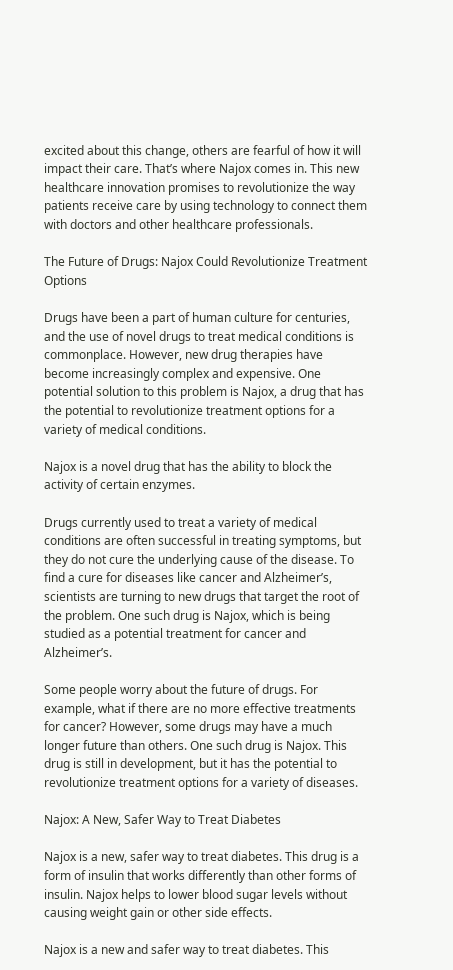excited about this change, others are fearful of how it will impact their care. That’s where Najox comes in. This new healthcare innovation promises to revolutionize the way patients receive care by using technology to connect them with doctors and other healthcare professionals.

The Future of Drugs: Najox Could Revolutionize Treatment Options

Drugs have been a part of human culture for centuries, and the use of novel drugs to treat medical conditions is commonplace. However, new drug therapies have become increasingly complex and expensive. One potential solution to this problem is Najox, a drug that has the potential to revolutionize treatment options for a variety of medical conditions.

Najox is a novel drug that has the ability to block the activity of certain enzymes.

Drugs currently used to treat a variety of medical conditions are often successful in treating symptoms, but they do not cure the underlying cause of the disease. To find a cure for diseases like cancer and Alzheimer’s, scientists are turning to new drugs that target the root of the problem. One such drug is Najox, which is being studied as a potential treatment for cancer and Alzheimer’s.

Some people worry about the future of drugs. For example, what if there are no more effective treatments for cancer? However, some drugs may have a much longer future than others. One such drug is Najox. This drug is still in development, but it has the potential to revolutionize treatment options for a variety of diseases.

Najox: A New, Safer Way to Treat Diabetes

Najox is a new, safer way to treat diabetes. This drug is a form of insulin that works differently than other forms of insulin. Najox helps to lower blood sugar levels without causing weight gain or other side effects.

Najox is a new and safer way to treat diabetes. This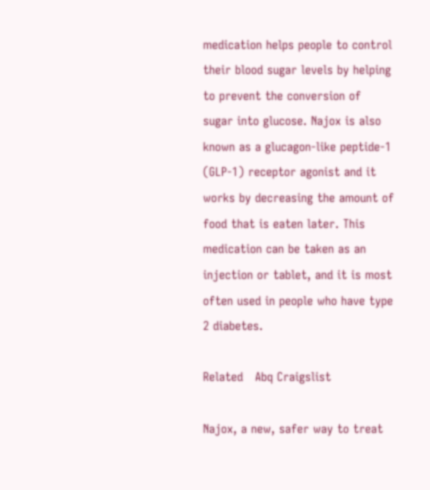medication helps people to control their blood sugar levels by helping to prevent the conversion of sugar into glucose. Najox is also known as a glucagon-like peptide-1 (GLP-1) receptor agonist and it works by decreasing the amount of food that is eaten later. This medication can be taken as an injection or tablet, and it is most often used in people who have type 2 diabetes.

Related   Abq Craigslist

Najox, a new, safer way to treat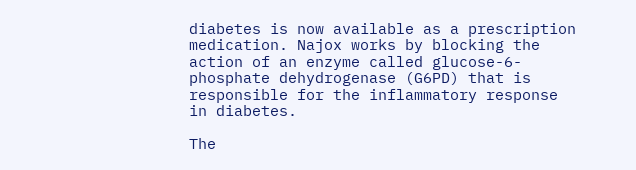diabetes is now available as a prescription medication. Najox works by blocking the action of an enzyme called glucose-6-phosphate dehydrogenase (G6PD) that is responsible for the inflammatory response in diabetes.

The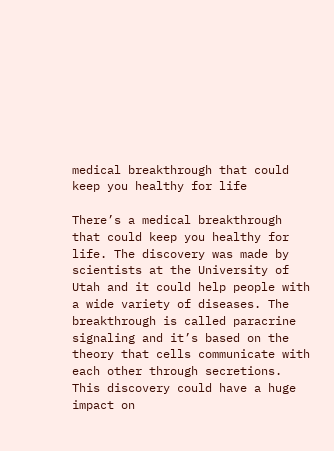medical breakthrough that could keep you healthy for life

There’s a medical breakthrough that could keep you healthy for life. The discovery was made by scientists at the University of Utah and it could help people with a wide variety of diseases. The breakthrough is called paracrine signaling and it’s based on the theory that cells communicate with each other through secretions. This discovery could have a huge impact on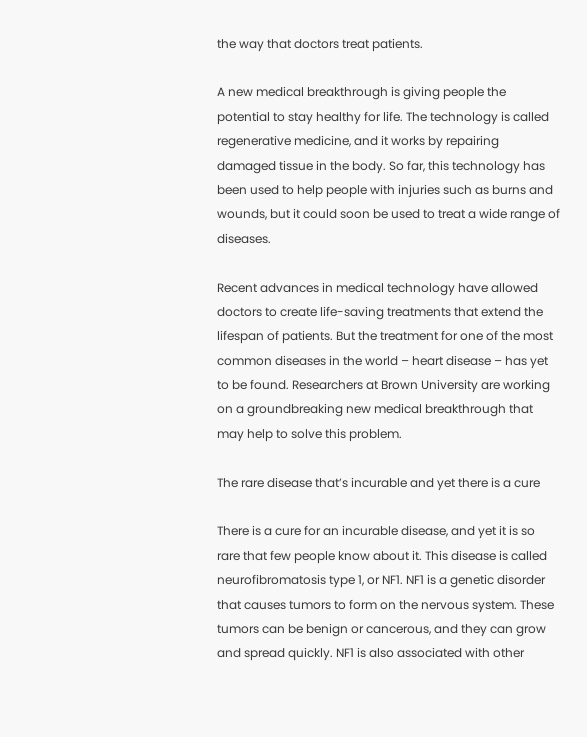the way that doctors treat patients.

A new medical breakthrough is giving people the potential to stay healthy for life. The technology is called regenerative medicine, and it works by repairing damaged tissue in the body. So far, this technology has been used to help people with injuries such as burns and wounds, but it could soon be used to treat a wide range of diseases.

Recent advances in medical technology have allowed doctors to create life-saving treatments that extend the lifespan of patients. But the treatment for one of the most common diseases in the world – heart disease – has yet to be found. Researchers at Brown University are working on a groundbreaking new medical breakthrough that may help to solve this problem.

The rare disease that’s incurable and yet there is a cure

There is a cure for an incurable disease, and yet it is so rare that few people know about it. This disease is called neurofibromatosis type 1, or NF1. NF1 is a genetic disorder that causes tumors to form on the nervous system. These tumors can be benign or cancerous, and they can grow and spread quickly. NF1 is also associated with other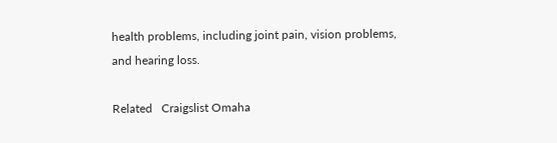health problems, including joint pain, vision problems, and hearing loss.

Related   Craigslist Omaha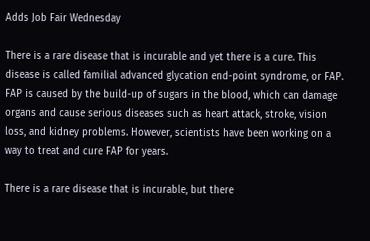Adds Job Fair Wednesday

There is a rare disease that is incurable and yet there is a cure. This disease is called familial advanced glycation end-point syndrome, or FAP. FAP is caused by the build-up of sugars in the blood, which can damage organs and cause serious diseases such as heart attack, stroke, vision loss, and kidney problems. However, scientists have been working on a way to treat and cure FAP for years.

There is a rare disease that is incurable, but there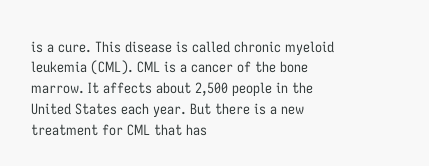is a cure. This disease is called chronic myeloid leukemia (CML). CML is a cancer of the bone marrow. It affects about 2,500 people in the United States each year. But there is a new treatment for CML that has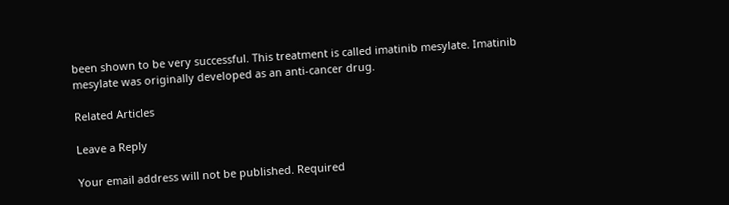been shown to be very successful. This treatment is called imatinib mesylate. Imatinib mesylate was originally developed as an anti-cancer drug.

Related Articles

Leave a Reply

Your email address will not be published. Required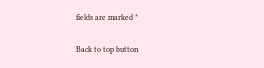fields are marked *

Back to top button